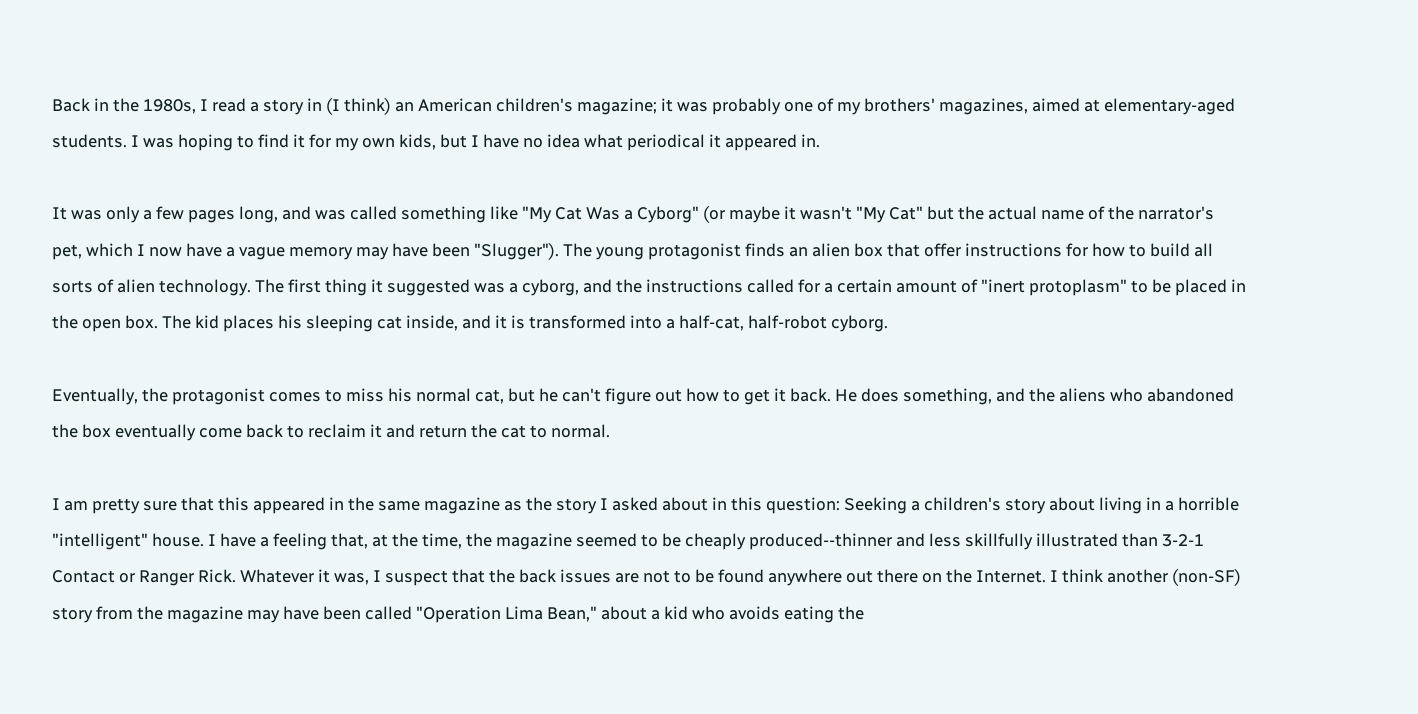Back in the 1980s, I read a story in (I think) an American children's magazine; it was probably one of my brothers' magazines, aimed at elementary-aged students. I was hoping to find it for my own kids, but I have no idea what periodical it appeared in.

It was only a few pages long, and was called something like "My Cat Was a Cyborg" (or maybe it wasn't "My Cat" but the actual name of the narrator's pet, which I now have a vague memory may have been "Slugger"). The young protagonist finds an alien box that offer instructions for how to build all sorts of alien technology. The first thing it suggested was a cyborg, and the instructions called for a certain amount of "inert protoplasm" to be placed in the open box. The kid places his sleeping cat inside, and it is transformed into a half-cat, half-robot cyborg.

Eventually, the protagonist comes to miss his normal cat, but he can't figure out how to get it back. He does something, and the aliens who abandoned the box eventually come back to reclaim it and return the cat to normal.

I am pretty sure that this appeared in the same magazine as the story I asked about in this question: Seeking a children's story about living in a horrible "intelligent" house. I have a feeling that, at the time, the magazine seemed to be cheaply produced--thinner and less skillfully illustrated than 3-2-1 Contact or Ranger Rick. Whatever it was, I suspect that the back issues are not to be found anywhere out there on the Internet. I think another (non-SF) story from the magazine may have been called "Operation Lima Bean," about a kid who avoids eating the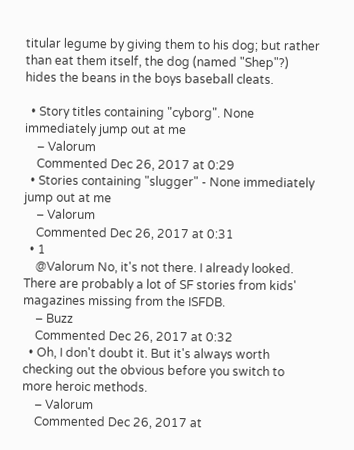titular legume by giving them to his dog; but rather than eat them itself, the dog (named "Shep"?) hides the beans in the boys baseball cleats.

  • Story titles containing "cyborg". None immediately jump out at me
    – Valorum
    Commented Dec 26, 2017 at 0:29
  • Stories containing "slugger" - None immediately jump out at me
    – Valorum
    Commented Dec 26, 2017 at 0:31
  • 1
    @Valorum No, it's not there. I already looked. There are probably a lot of SF stories from kids' magazines missing from the ISFDB.
    – Buzz
    Commented Dec 26, 2017 at 0:32
  • Oh, I don't doubt it. But it's always worth checking out the obvious before you switch to more heroic methods.
    – Valorum
    Commented Dec 26, 2017 at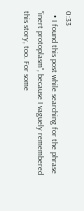0:33
  • I found this post while searching for the phrase "inert protoplasm", because I vaguely remembered this story, too. For some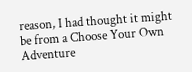reason, I had thought it might be from a Choose Your Own Adventure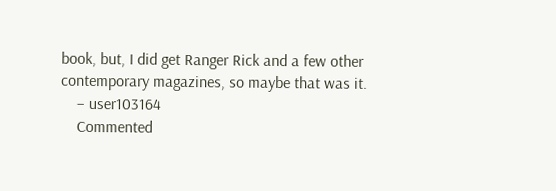book, but, I did get Ranger Rick and a few other contemporary magazines, so maybe that was it.
    – user103164
    Commented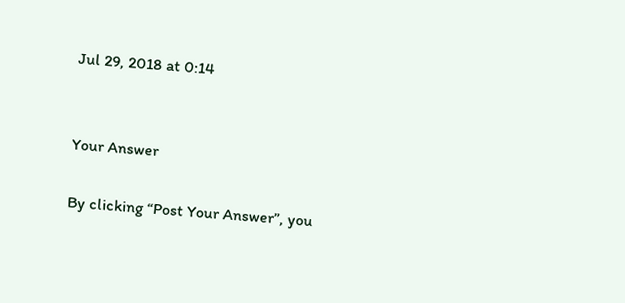Jul 29, 2018 at 0:14


Your Answer

By clicking “Post Your Answer”, you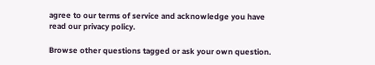agree to our terms of service and acknowledge you have read our privacy policy.

Browse other questions tagged or ask your own question.